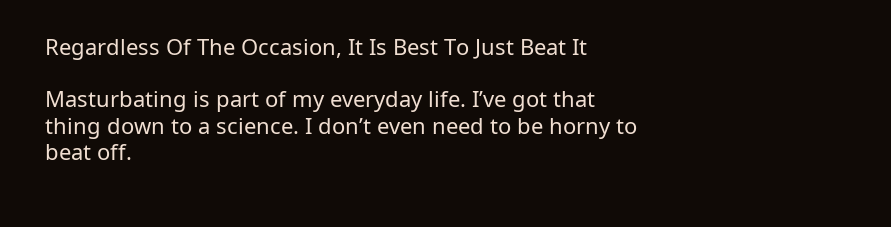Regardless Of The Occasion, It Is Best To Just Beat It

Masturbating is part of my everyday life. I’ve got that thing down to a science. I don’t even need to be horny to beat off.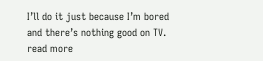I’ll do it just because I’m bored and there’s nothing good on TV.
read more